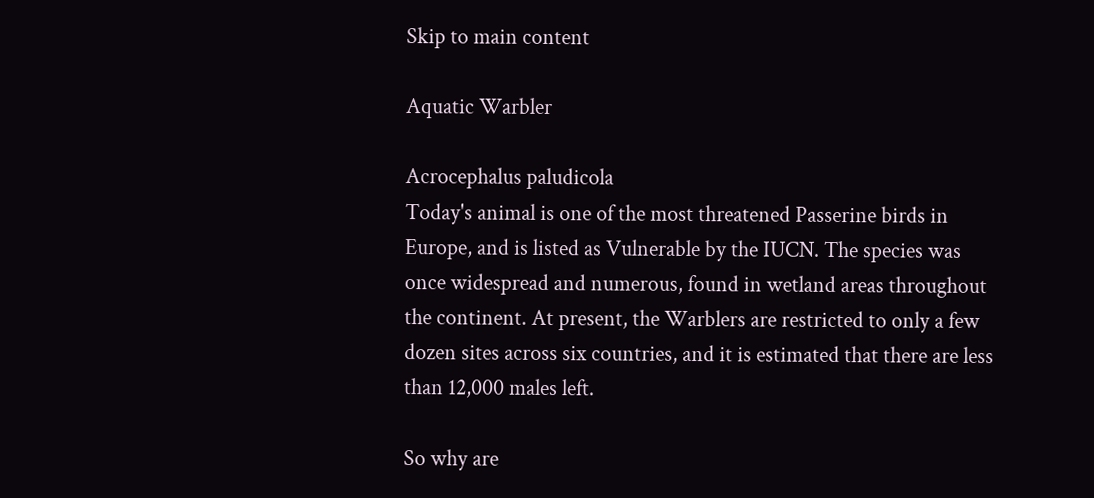Skip to main content

Aquatic Warbler

Acrocephalus paludicola
Today's animal is one of the most threatened Passerine birds in Europe, and is listed as Vulnerable by the IUCN. The species was once widespread and numerous, found in wetland areas throughout the continent. At present, the Warblers are restricted to only a few dozen sites across six countries, and it is estimated that there are less than 12,000 males left.

So why are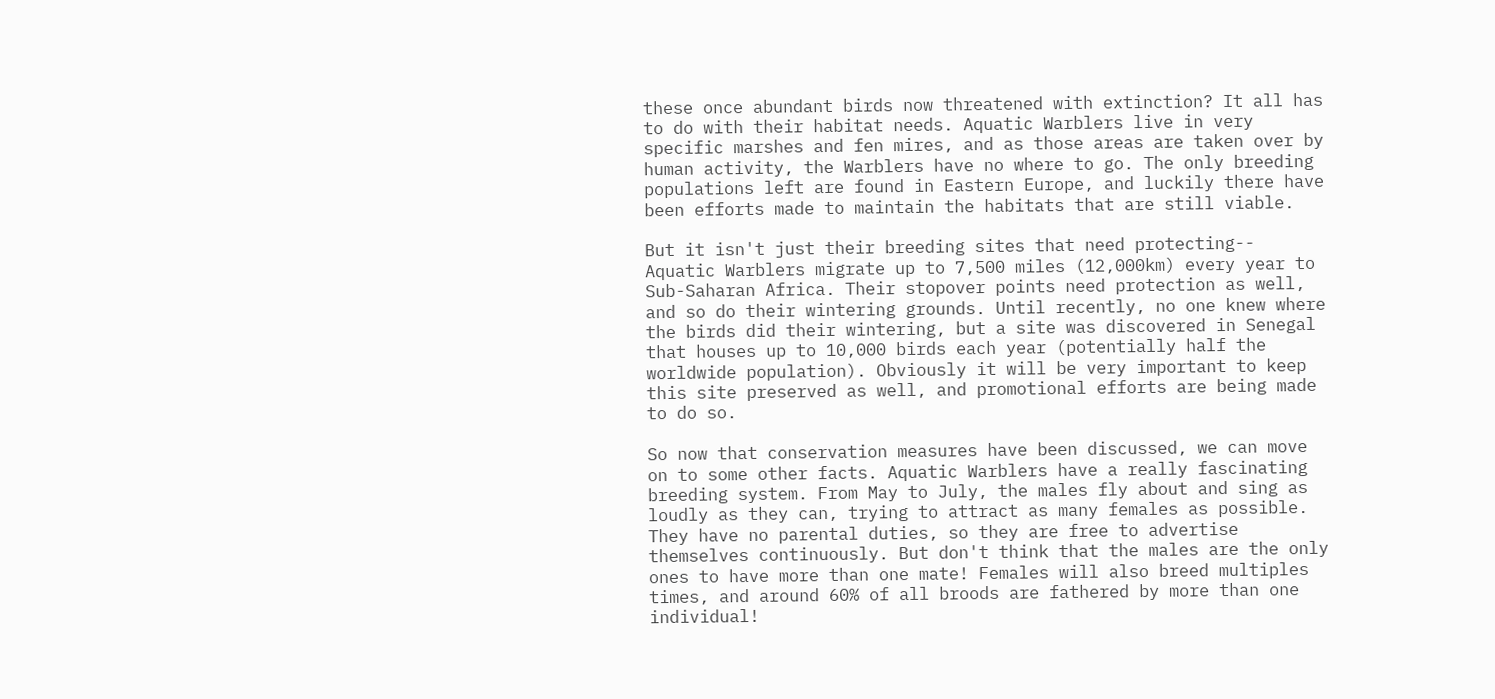these once abundant birds now threatened with extinction? It all has to do with their habitat needs. Aquatic Warblers live in very specific marshes and fen mires, and as those areas are taken over by human activity, the Warblers have no where to go. The only breeding populations left are found in Eastern Europe, and luckily there have been efforts made to maintain the habitats that are still viable.

But it isn't just their breeding sites that need protecting-- Aquatic Warblers migrate up to 7,500 miles (12,000km) every year to Sub-Saharan Africa. Their stopover points need protection as well, and so do their wintering grounds. Until recently, no one knew where the birds did their wintering, but a site was discovered in Senegal that houses up to 10,000 birds each year (potentially half the worldwide population). Obviously it will be very important to keep this site preserved as well, and promotional efforts are being made to do so.

So now that conservation measures have been discussed, we can move on to some other facts. Aquatic Warblers have a really fascinating breeding system. From May to July, the males fly about and sing as loudly as they can, trying to attract as many females as possible. They have no parental duties, so they are free to advertise themselves continuously. But don't think that the males are the only ones to have more than one mate! Females will also breed multiples times, and around 60% of all broods are fathered by more than one individual!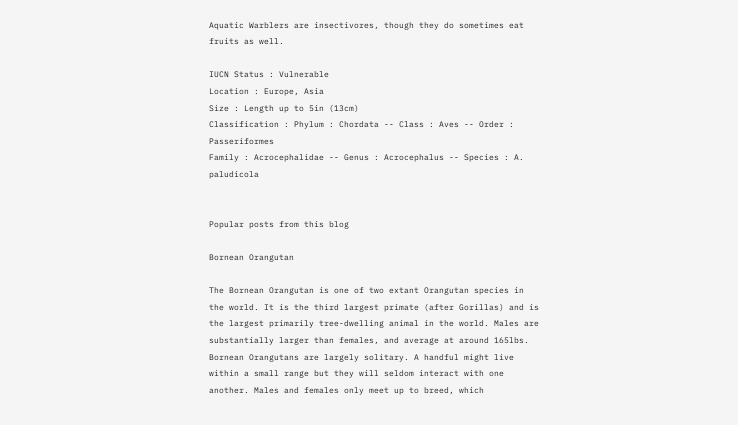Aquatic Warblers are insectivores, though they do sometimes eat fruits as well.

IUCN Status : Vulnerable
Location : Europe, Asia
Size : Length up to 5in (13cm)
Classification : Phylum : Chordata -- Class : Aves -- Order : Passeriformes
Family : Acrocephalidae -- Genus : Acrocephalus -- Species : A. paludicola


Popular posts from this blog

Bornean Orangutan

The Bornean Orangutan is one of two extant Orangutan species in the world. It is the third largest primate (after Gorillas) and is the largest primarily tree-dwelling animal in the world. Males are substantially larger than females, and average at around 165lbs. Bornean Orangutans are largely solitary. A handful might live within a small range but they will seldom interact with one another. Males and females only meet up to breed, which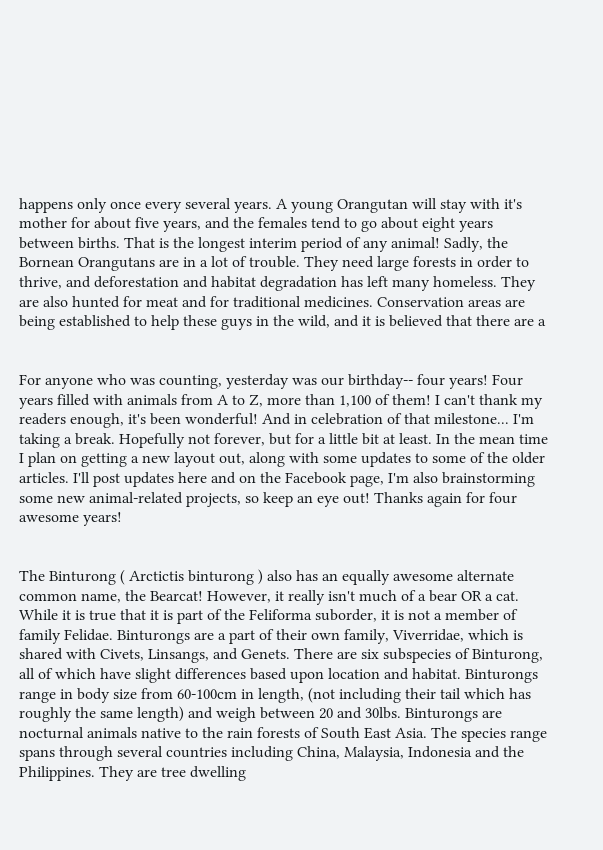happens only once every several years. A young Orangutan will stay with it's mother for about five years, and the females tend to go about eight years between births. That is the longest interim period of any animal! Sadly, the Bornean Orangutans are in a lot of trouble. They need large forests in order to thrive, and deforestation and habitat degradation has left many homeless. They are also hunted for meat and for traditional medicines. Conservation areas are being established to help these guys in the wild, and it is believed that there are a


For anyone who was counting, yesterday was our birthday-- four years! Four years filled with animals from A to Z, more than 1,100 of them! I can't thank my readers enough, it's been wonderful! And in celebration of that milestone... I'm taking a break. Hopefully not forever, but for a little bit at least. In the mean time I plan on getting a new layout out, along with some updates to some of the older articles. I'll post updates here and on the Facebook page, I'm also brainstorming some new animal-related projects, so keep an eye out! Thanks again for four awesome years!


The Binturong ( Arctictis binturong ) also has an equally awesome alternate common name, the Bearcat! However, it really isn't much of a bear OR a cat. While it is true that it is part of the Feliforma suborder, it is not a member of family Felidae. Binturongs are a part of their own family, Viverridae, which is shared with Civets, Linsangs, and Genets. There are six subspecies of Binturong, all of which have slight differences based upon location and habitat. Binturongs range in body size from 60-100cm in length, (not including their tail which has roughly the same length) and weigh between 20 and 30lbs. Binturongs are nocturnal animals native to the rain forests of South East Asia. The species range spans through several countries including China, Malaysia, Indonesia and the Philippines. They are tree dwelling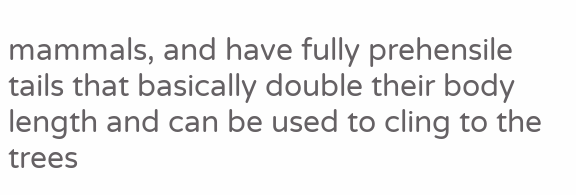mammals, and have fully prehensile tails that basically double their body length and can be used to cling to the trees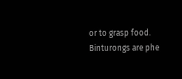or to grasp food. Binturongs are phe